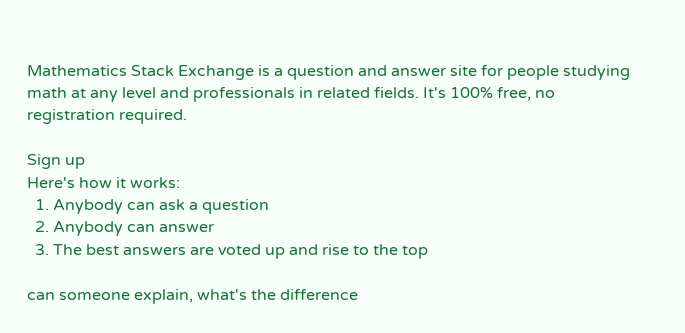Mathematics Stack Exchange is a question and answer site for people studying math at any level and professionals in related fields. It's 100% free, no registration required.

Sign up
Here's how it works:
  1. Anybody can ask a question
  2. Anybody can answer
  3. The best answers are voted up and rise to the top

can someone explain, what's the difference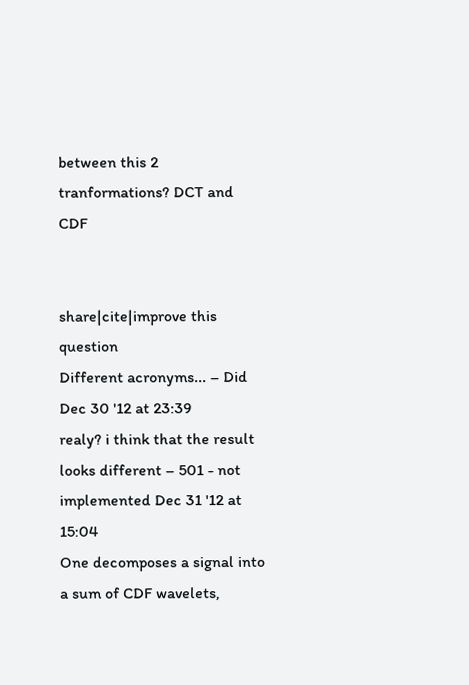between this 2 tranformations? DCT and CDF


share|cite|improve this question
Different acronyms... – Did Dec 30 '12 at 23:39
realy? i think that the result looks different – 501 - not implemented Dec 31 '12 at 15:04
One decomposes a signal into a sum of CDF wavelets,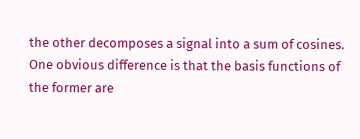the other decomposes a signal into a sum of cosines. One obvious difference is that the basis functions of the former are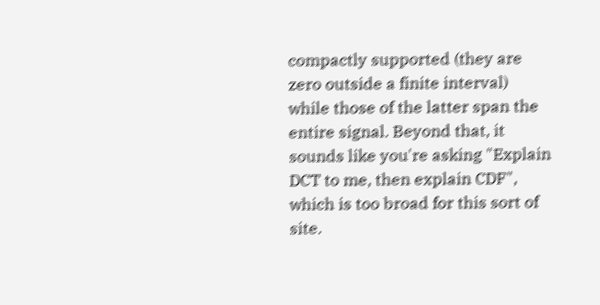compactly supported (they are zero outside a finite interval) while those of the latter span the entire signal. Beyond that, it sounds like you're asking "Explain DCT to me, then explain CDF", which is too broad for this sort of site.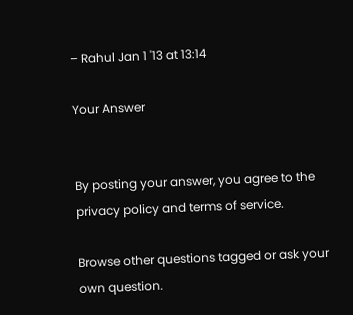– Rahul Jan 1 '13 at 13:14

Your Answer


By posting your answer, you agree to the privacy policy and terms of service.

Browse other questions tagged or ask your own question.